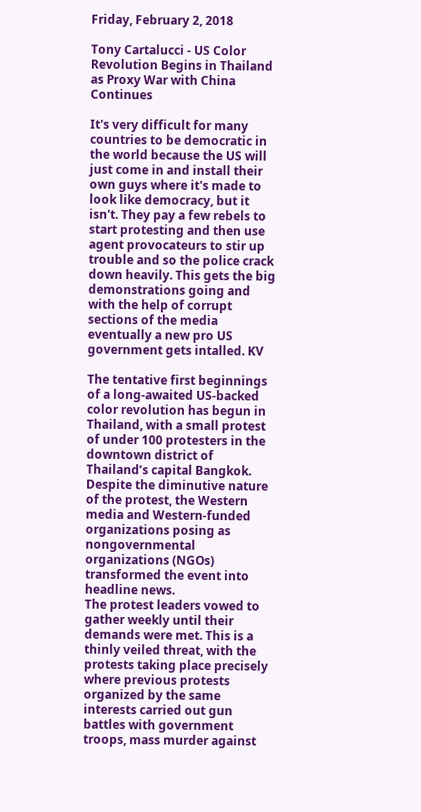Friday, February 2, 2018

Tony Cartalucci - US Color Revolution Begins in Thailand as Proxy War with China Continues

It's very difficult for many countries to be democratic in the world because the US will just come in and install their own guys where it's made to look like democracy, but it isn't. They pay a few rebels to start protesting and then use agent provocateurs to stir up trouble and so the police crack down heavily. This gets the big demonstrations going and with the help of corrupt sections of the media eventually a new pro US government gets intalled. KV

The tentative first beginnings of a long-awaited US-backed color revolution has begun in Thailand, with a small protest of under 100 protesters in the downtown district of Thailand’s capital Bangkok.
Despite the diminutive nature of the protest, the Western media and Western-funded organizations posing as nongovernmental organizations (NGOs) transformed the event into headline news.
The protest leaders vowed to gather weekly until their demands were met. This is a thinly veiled threat, with the protests taking place precisely where previous protests organized by the same interests carried out gun battles with government troops, mass murder against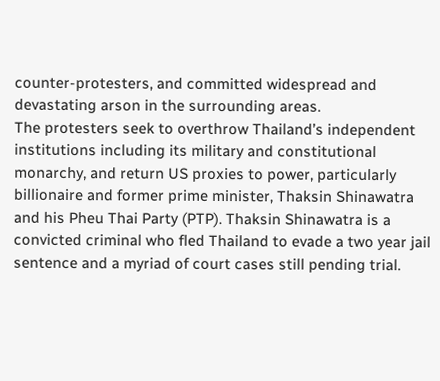counter-protesters, and committed widespread and devastating arson in the surrounding areas.
The protesters seek to overthrow Thailand’s independent institutions including its military and constitutional monarchy, and return US proxies to power, particularly billionaire and former prime minister, Thaksin Shinawatra and his Pheu Thai Party (PTP). Thaksin Shinawatra is a convicted criminal who fled Thailand to evade a two year jail sentence and a myriad of court cases still pending trial.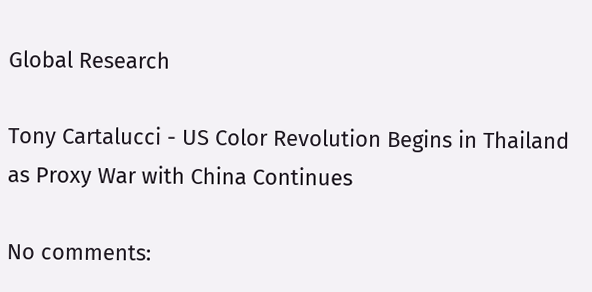Global Research

Tony Cartalucci - US Color Revolution Begins in Thailand as Proxy War with China Continues

No comments: